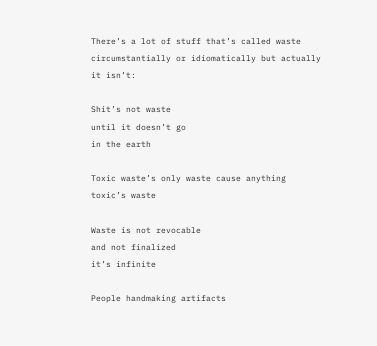There’s a lot of stuff that’s called waste
circumstantially or idiomatically but actually
it isn’t:

Shit’s not waste
until it doesn’t go
in the earth

Toxic waste’s only waste cause anything
toxic’s waste

Waste is not revocable
and not finalized
it’s infinite

People handmaking artifacts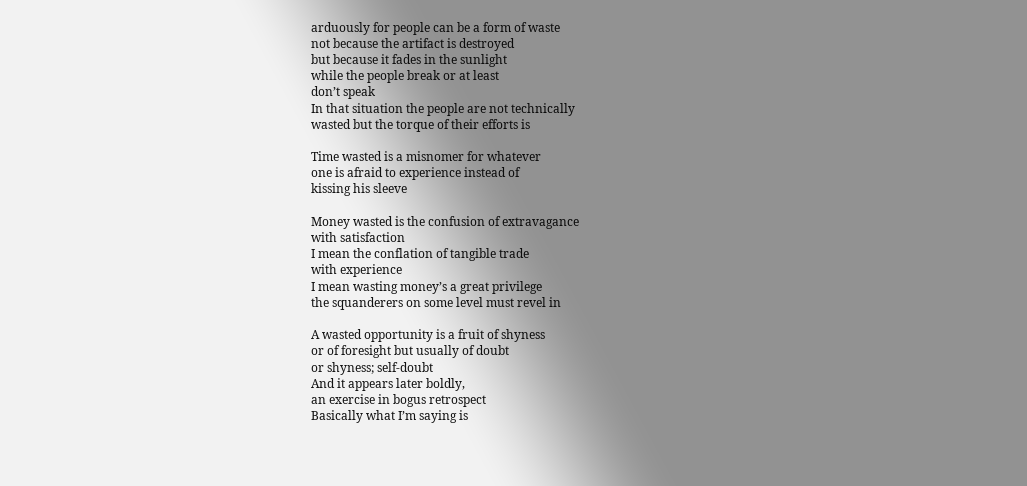arduously for people can be a form of waste
not because the artifact is destroyed
but because it fades in the sunlight
while the people break or at least
don’t speak
In that situation the people are not technically
wasted but the torque of their efforts is

Time wasted is a misnomer for whatever
one is afraid to experience instead of
kissing his sleeve

Money wasted is the confusion of extravagance
with satisfaction
I mean the conflation of tangible trade
with experience
I mean wasting money’s a great privilege
the squanderers on some level must revel in

A wasted opportunity is a fruit of shyness
or of foresight but usually of doubt
or shyness; self-doubt
And it appears later boldly,
an exercise in bogus retrospect
Basically what I’m saying is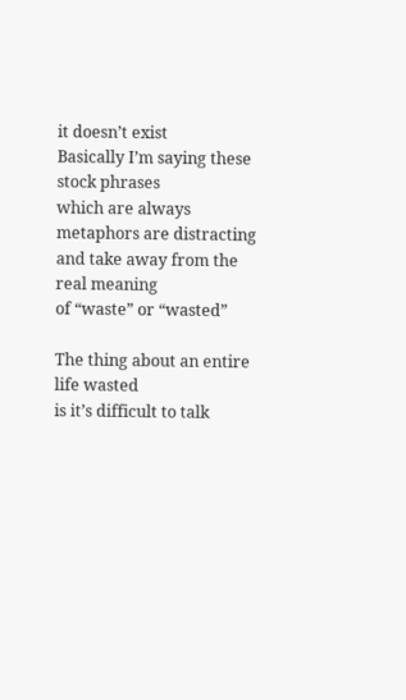it doesn’t exist
Basically I’m saying these stock phrases
which are always metaphors are distracting
and take away from the real meaning
of “waste” or “wasted”

The thing about an entire life wasted
is it’s difficult to talk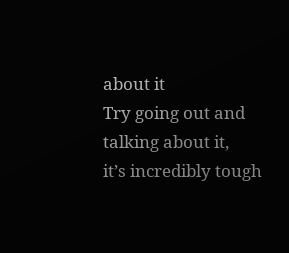about it
Try going out and talking about it,
it’s incredibly tough